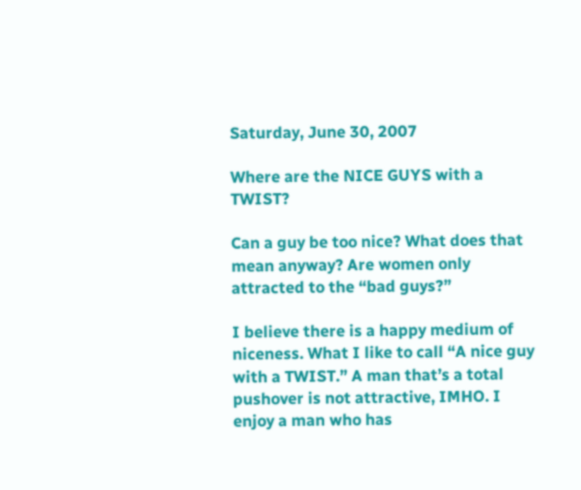Saturday, June 30, 2007

Where are the NICE GUYS with a TWIST?

Can a guy be too nice? What does that mean anyway? Are women only attracted to the “bad guys?”

I believe there is a happy medium of niceness. What I like to call “A nice guy with a TWIST.” A man that’s a total pushover is not attractive, IMHO. I enjoy a man who has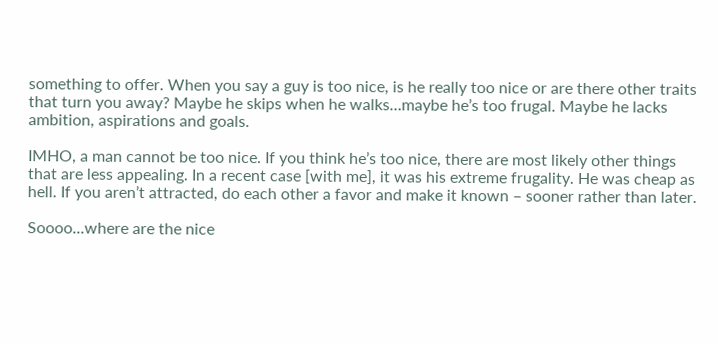something to offer. When you say a guy is too nice, is he really too nice or are there other traits that turn you away? Maybe he skips when he walks…maybe he’s too frugal. Maybe he lacks ambition, aspirations and goals.

IMHO, a man cannot be too nice. If you think he’s too nice, there are most likely other things that are less appealing. In a recent case [with me], it was his extreme frugality. He was cheap as hell. If you aren’t attracted, do each other a favor and make it known – sooner rather than later.

Soooo...where are the nice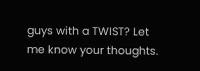guys with a TWIST? Let me know your thoughts.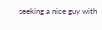seeking a nice guy with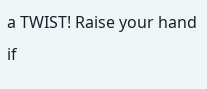a TWIST! Raise your hand if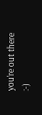you’re out there :-)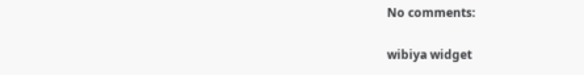No comments:

wibiya widget